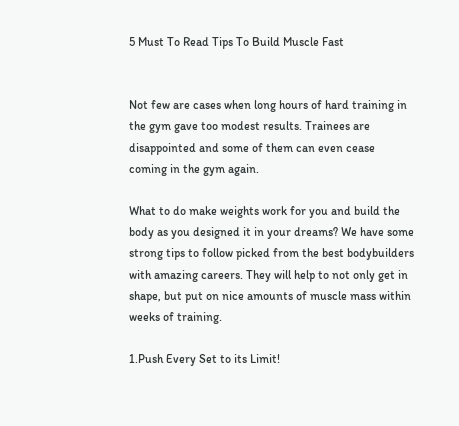5 Must To Read Tips To Build Muscle Fast


Not few are cases when long hours of hard training in the gym gave too modest results. Trainees are disappointed and some of them can even cease coming in the gym again.

What to do make weights work for you and build the body as you designed it in your dreams? We have some strong tips to follow picked from the best bodybuilders with amazing careers. They will help to not only get in shape, but put on nice amounts of muscle mass within weeks of training.

1.Push Every Set to its Limit!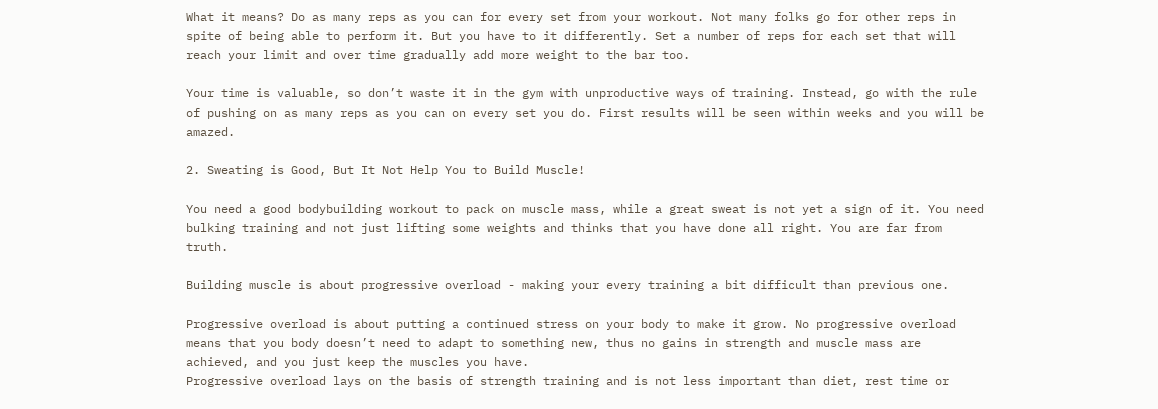What it means? Do as many reps as you can for every set from your workout. Not many folks go for other reps in spite of being able to perform it. But you have to it differently. Set a number of reps for each set that will reach your limit and over time gradually add more weight to the bar too.

Your time is valuable, so don’t waste it in the gym with unproductive ways of training. Instead, go with the rule of pushing on as many reps as you can on every set you do. First results will be seen within weeks and you will be amazed.

2. Sweating is Good, But It Not Help You to Build Muscle!

You need a good bodybuilding workout to pack on muscle mass, while a great sweat is not yet a sign of it. You need bulking training and not just lifting some weights and thinks that you have done all right. You are far from truth.

Building muscle is about progressive overload - making your every training a bit difficult than previous one.

Progressive overload is about putting a continued stress on your body to make it grow. No progressive overload means that you body doesn’t need to adapt to something new, thus no gains in strength and muscle mass are achieved, and you just keep the muscles you have.
Progressive overload lays on the basis of strength training and is not less important than diet, rest time or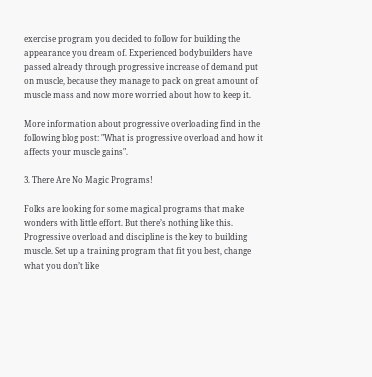exercise program you decided to follow for building the appearance you dream of. Experienced bodybuilders have passed already through progressive increase of demand put on muscle, because they manage to pack on great amount of muscle mass and now more worried about how to keep it.

More information about progressive overloading find in the following blog post: "What is progressive overload and how it affects your muscle gains".

3. There Are No Magic Programs!

Folks are looking for some magical programs that make wonders with little effort. But there’s nothing like this. Progressive overload and discipline is the key to building muscle. Set up a training program that fit you best, change what you don’t like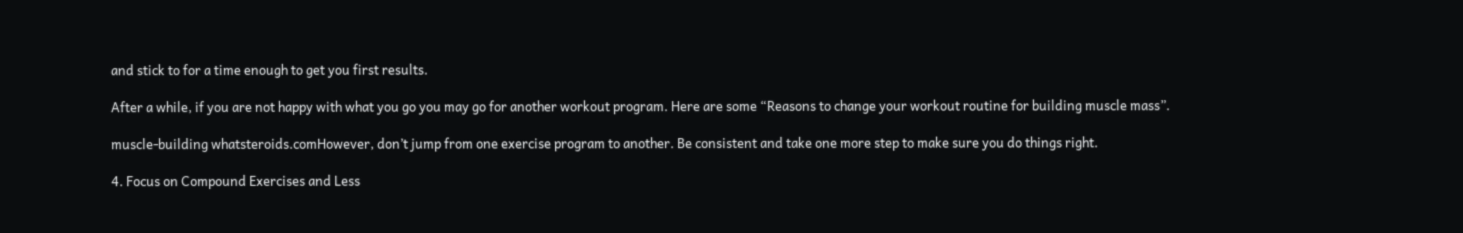and stick to for a time enough to get you first results.

After a while, if you are not happy with what you go you may go for another workout program. Here are some “Reasons to change your workout routine for building muscle mass”.

muscle-building whatsteroids.comHowever, don’t jump from one exercise program to another. Be consistent and take one more step to make sure you do things right.

4. Focus on Compound Exercises and Less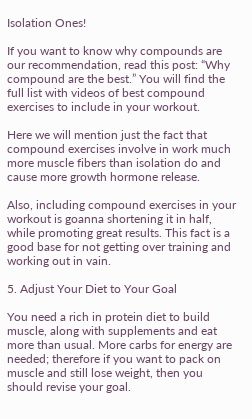Isolation Ones!

If you want to know why compounds are our recommendation, read this post: “Why compound are the best.” You will find the full list with videos of best compound exercises to include in your workout.

Here we will mention just the fact that compound exercises involve in work much more muscle fibers than isolation do and cause more growth hormone release.

Also, including compound exercises in your workout is goanna shortening it in half, while promoting great results. This fact is a good base for not getting over training and working out in vain.

5. Adjust Your Diet to Your Goal

You need a rich in protein diet to build muscle, along with supplements and eat more than usual. More carbs for energy are needed; therefore if you want to pack on muscle and still lose weight, then you should revise your goal.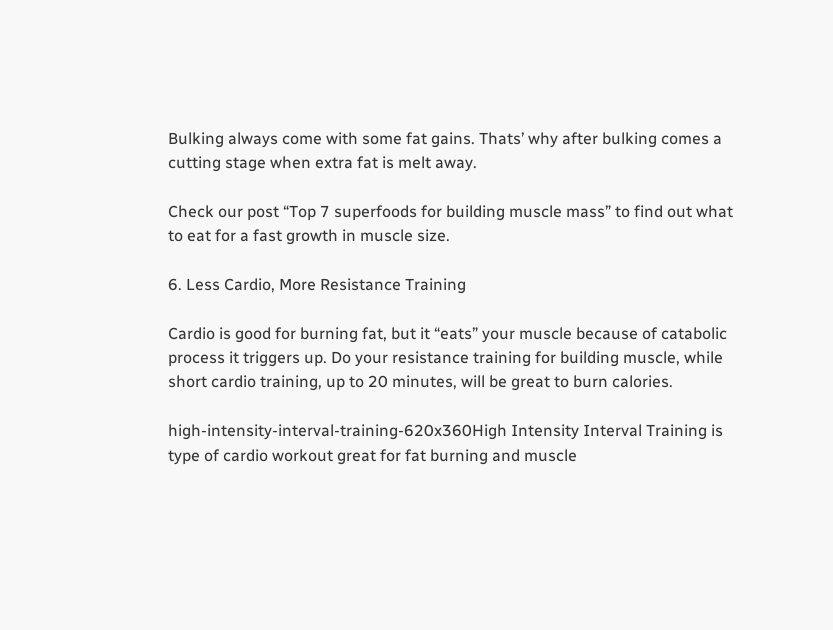Bulking always come with some fat gains. Thats’ why after bulking comes a cutting stage when extra fat is melt away.

Check our post “Top 7 superfoods for building muscle mass” to find out what to eat for a fast growth in muscle size.

6. Less Cardio, More Resistance Training

Cardio is good for burning fat, but it “eats” your muscle because of catabolic process it triggers up. Do your resistance training for building muscle, while short cardio training, up to 20 minutes, will be great to burn calories.

high-intensity-interval-training-620x360High Intensity Interval Training is type of cardio workout great for fat burning and muscle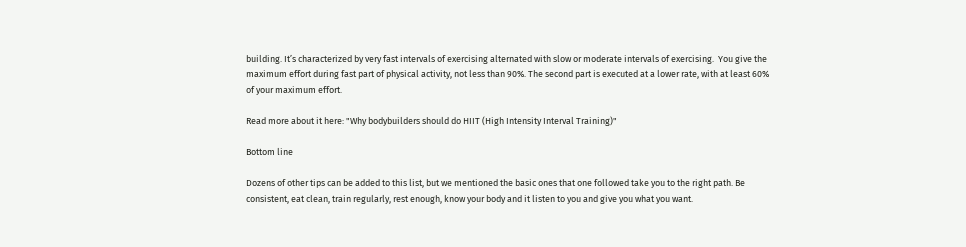building. It’s characterized by very fast intervals of exercising alternated with slow or moderate intervals of exercising.  You give the maximum effort during fast part of physical activity, not less than 90%. The second part is executed at a lower rate, with at least 60% of your maximum effort.

Read more about it here: "Why bodybuilders should do HIIT (High Intensity Interval Training)"

Bottom line

Dozens of other tips can be added to this list, but we mentioned the basic ones that one followed take you to the right path. Be consistent, eat clean, train regularly, rest enough, know your body and it listen to you and give you what you want.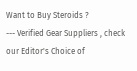Want to Buy Steroids ?
--- Verified Gear Suppliers , check our Editor's Choice of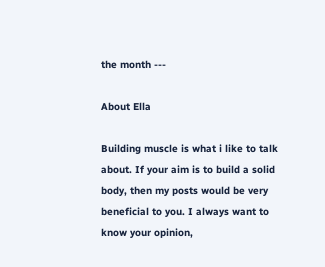the month ---

About Ella

Building muscle is what i like to talk about. If your aim is to build a solid body, then my posts would be very beneficial to you. I always want to know your opinion,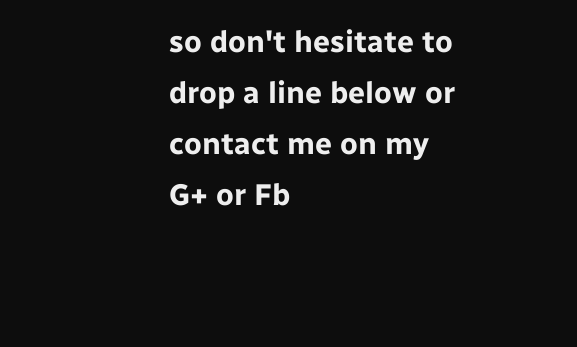so don't hesitate to drop a line below or contact me on my G+ or Fb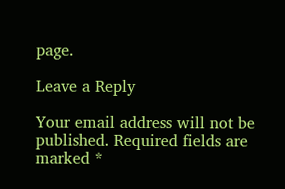page.

Leave a Reply

Your email address will not be published. Required fields are marked *